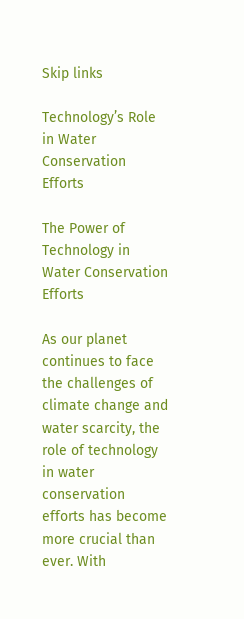Skip links

Technologyʼs Role in Water Conservation Efforts

The Power of Technology in Water Conservation Efforts

As our planet continues to face the challenges of climate change and water scarcity, the role of technology in water conservation efforts has become more crucial than ever. With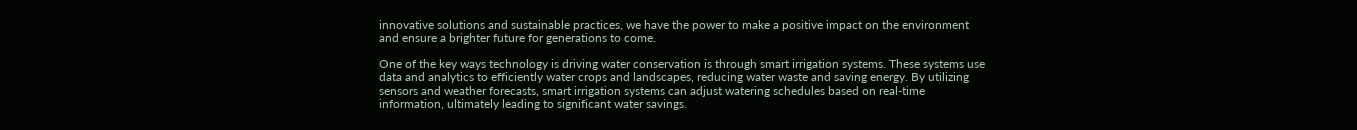innovative solutions and sustainable practices, we have the power to make a positive impact on the environment and ensure a brighter future for generations to come.

One of the key ways technology is driving water conservation is through smart irrigation systems. These systems use data and analytics to efficiently water crops and landscapes, reducing water waste and saving energy. By utilizing sensors and weather forecasts, smart irrigation systems can adjust watering schedules based on real-time information, ultimately leading to significant water savings.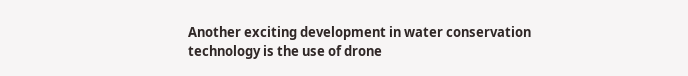Another exciting development in water conservation technology is the use of drone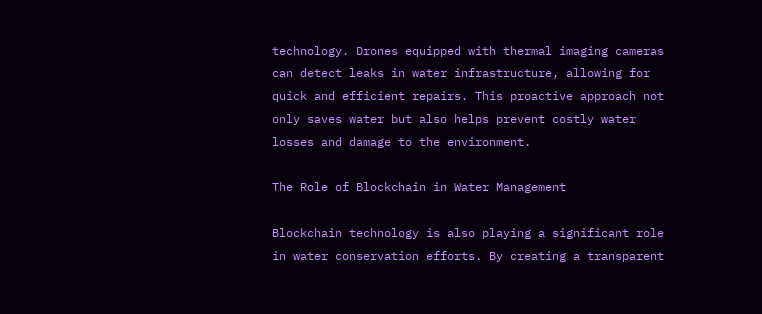technology. Drones equipped with thermal imaging cameras can detect leaks in water infrastructure, allowing for quick and efficient repairs. This proactive approach not only saves water but also helps prevent costly water losses and damage to the environment.

The Role of Blockchain in Water Management

Blockchain technology is also playing a significant role in water conservation efforts. By creating a transparent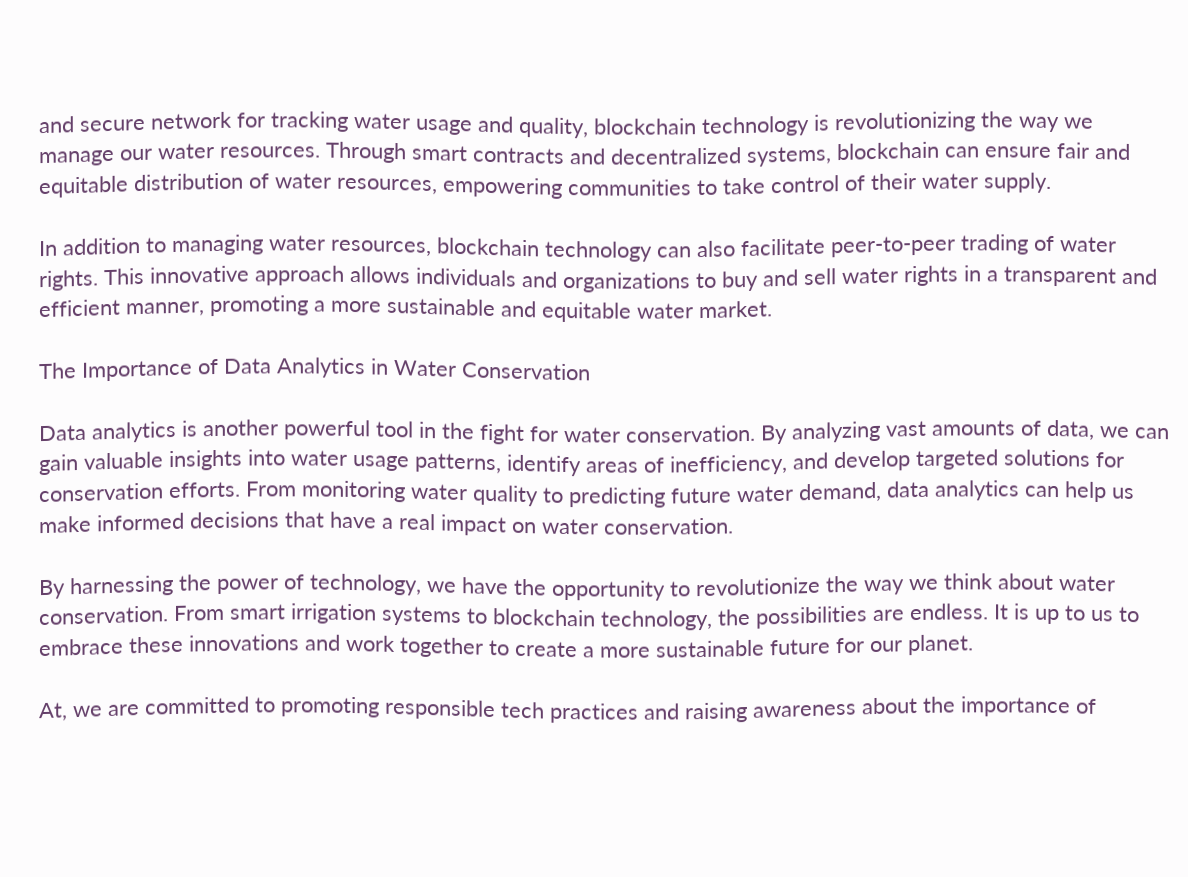and secure network for tracking water usage and quality, blockchain technology is revolutionizing the way we manage our water resources. Through smart contracts and decentralized systems, blockchain can ensure fair and equitable distribution of water resources, empowering communities to take control of their water supply.

In addition to managing water resources, blockchain technology can also facilitate peer-to-peer trading of water rights. This innovative approach allows individuals and organizations to buy and sell water rights in a transparent and efficient manner, promoting a more sustainable and equitable water market.

The Importance of Data Analytics in Water Conservation

Data analytics is another powerful tool in the fight for water conservation. By analyzing vast amounts of data, we can gain valuable insights into water usage patterns, identify areas of inefficiency, and develop targeted solutions for conservation efforts. From monitoring water quality to predicting future water demand, data analytics can help us make informed decisions that have a real impact on water conservation.

By harnessing the power of technology, we have the opportunity to revolutionize the way we think about water conservation. From smart irrigation systems to blockchain technology, the possibilities are endless. It is up to us to embrace these innovations and work together to create a more sustainable future for our planet.

At, we are committed to promoting responsible tech practices and raising awareness about the importance of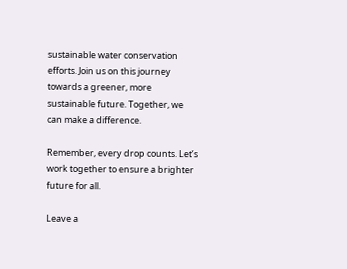sustainable water conservation efforts. Join us on this journey towards a greener, more sustainable future. Together, we can make a difference.

Remember, every drop counts. Let’s work together to ensure a brighter future for all.

Leave a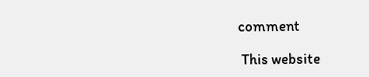comment

 This website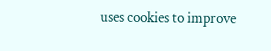uses cookies to improve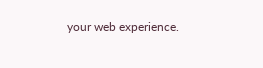your web experience.